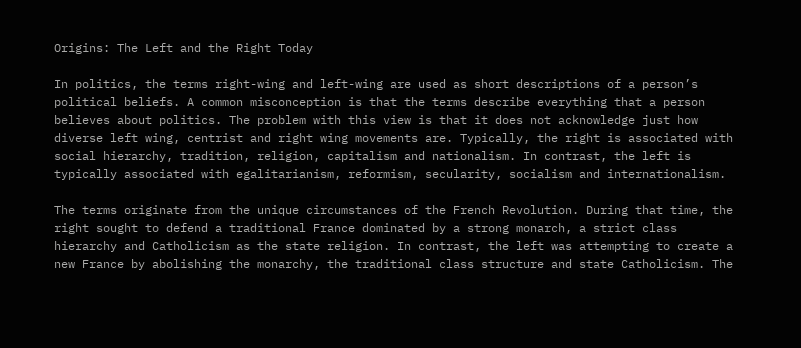Origins: The Left and the Right Today

In politics, the terms right-wing and left-wing are used as short descriptions of a person’s political beliefs. A common misconception is that the terms describe everything that a person believes about politics. The problem with this view is that it does not acknowledge just how diverse left wing, centrist and right wing movements are. Typically, the right is associated with social hierarchy, tradition, religion, capitalism and nationalism. In contrast, the left is typically associated with egalitarianism, reformism, secularity, socialism and internationalism.

The terms originate from the unique circumstances of the French Revolution. During that time, the right sought to defend a traditional France dominated by a strong monarch, a strict class hierarchy and Catholicism as the state religion. In contrast, the left was attempting to create a new France by abolishing the monarchy, the traditional class structure and state Catholicism. The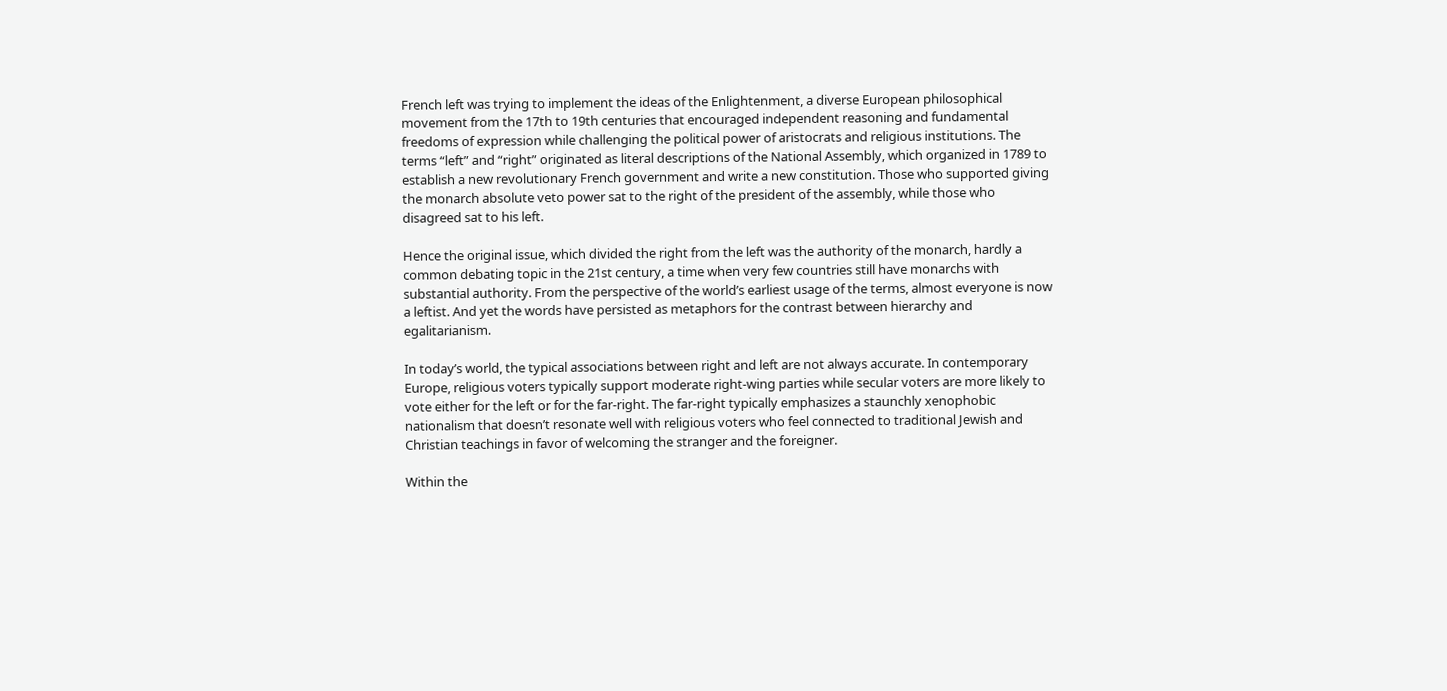French left was trying to implement the ideas of the Enlightenment, a diverse European philosophical movement from the 17th to 19th centuries that encouraged independent reasoning and fundamental freedoms of expression while challenging the political power of aristocrats and religious institutions. The terms “left” and “right” originated as literal descriptions of the National Assembly, which organized in 1789 to establish a new revolutionary French government and write a new constitution. Those who supported giving the monarch absolute veto power sat to the right of the president of the assembly, while those who disagreed sat to his left.

Hence the original issue, which divided the right from the left was the authority of the monarch, hardly a common debating topic in the 21st century, a time when very few countries still have monarchs with substantial authority. From the perspective of the world’s earliest usage of the terms, almost everyone is now a leftist. And yet the words have persisted as metaphors for the contrast between hierarchy and egalitarianism.

In today’s world, the typical associations between right and left are not always accurate. In contemporary Europe, religious voters typically support moderate right-wing parties while secular voters are more likely to vote either for the left or for the far-right. The far-right typically emphasizes a staunchly xenophobic nationalism that doesn’t resonate well with religious voters who feel connected to traditional Jewish and Christian teachings in favor of welcoming the stranger and the foreigner.

Within the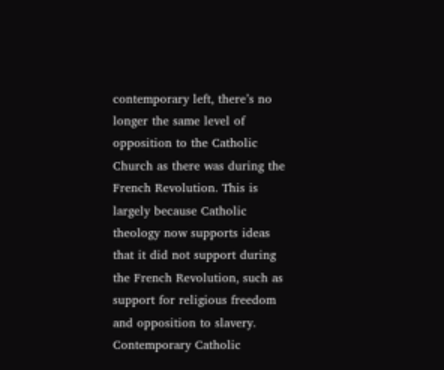contemporary left, there’s no longer the same level of opposition to the Catholic Church as there was during the French Revolution. This is largely because Catholic theology now supports ideas that it did not support during the French Revolution, such as support for religious freedom and opposition to slavery. Contemporary Catholic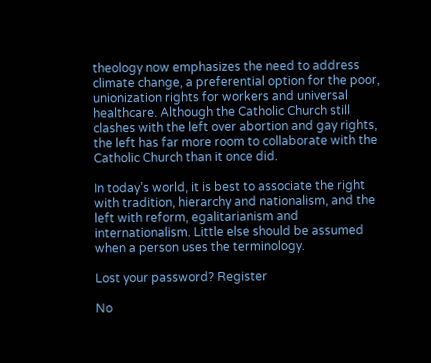theology now emphasizes the need to address climate change, a preferential option for the poor, unionization rights for workers and universal healthcare. Although the Catholic Church still clashes with the left over abortion and gay rights, the left has far more room to collaborate with the Catholic Church than it once did.

In today’s world, it is best to associate the right with tradition, hierarchy and nationalism, and the left with reform, egalitarianism and internationalism. Little else should be assumed when a person uses the terminology.

Lost your password? Register

No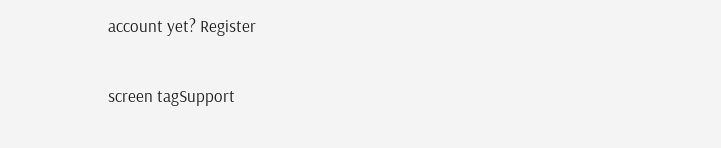account yet? Register

screen tagSupport